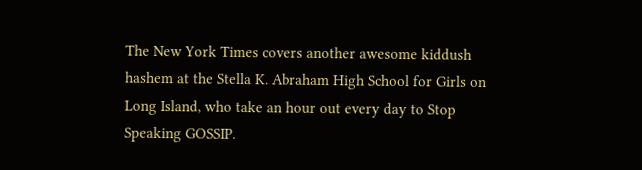The New York Times covers another awesome kiddush hashem at the Stella K. Abraham High School for Girls on Long Island, who take an hour out every day to Stop Speaking GOSSIP.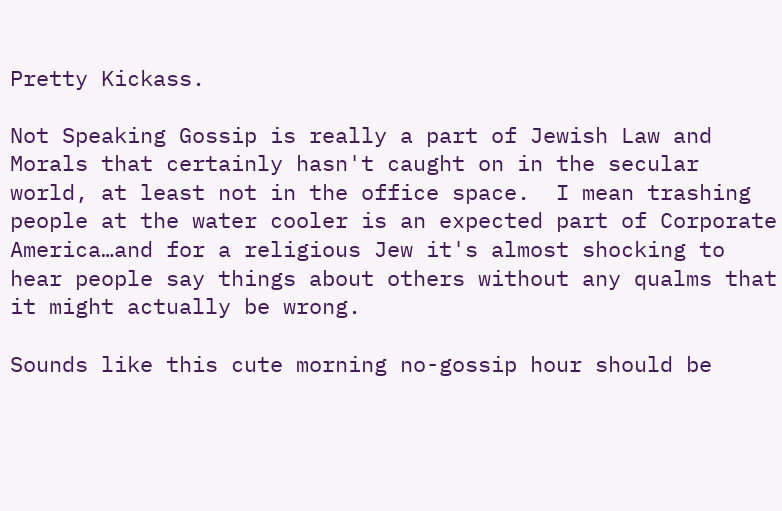Pretty Kickass.

Not Speaking Gossip is really a part of Jewish Law and Morals that certainly hasn't caught on in the secular world, at least not in the office space.  I mean trashing people at the water cooler is an expected part of Corporate America…and for a religious Jew it's almost shocking to hear people say things about others without any qualms that it might actually be wrong.

Sounds like this cute morning no-gossip hour should be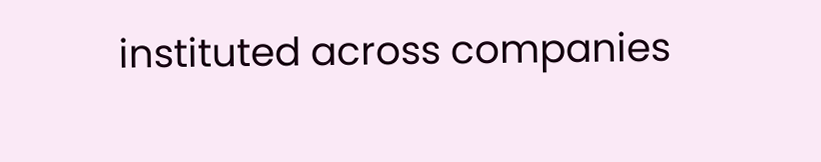instituted across companies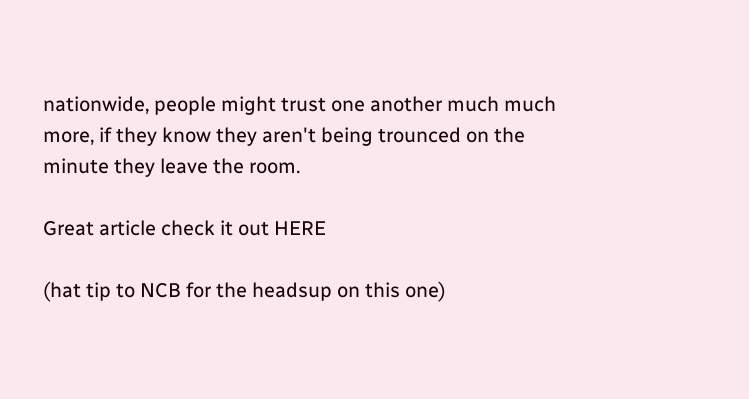nationwide, people might trust one another much much more, if they know they aren't being trounced on the minute they leave the room.

Great article check it out HERE

(hat tip to NCB for the headsup on this one)